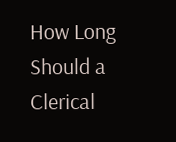How Long Should a Clerical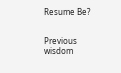Resume Be?


Previous wisdom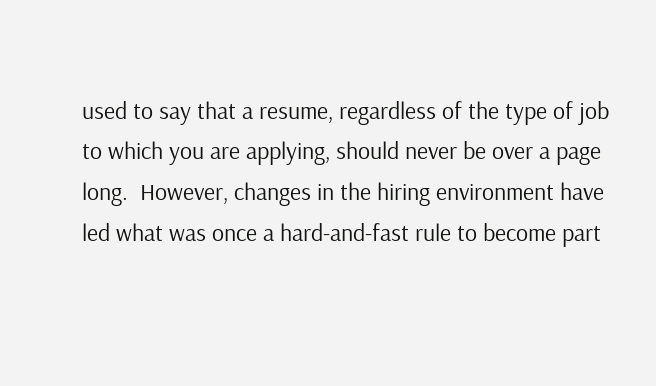used to say that a resume, regardless of the type of job to which you are applying, should never be over a page long.  However, changes in the hiring environment have led what was once a hard-and-fast rule to become part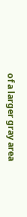of a larger gray area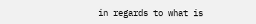in regards to what is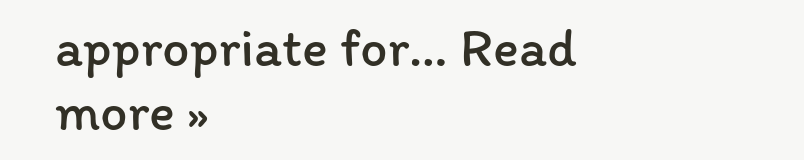appropriate for… Read more »